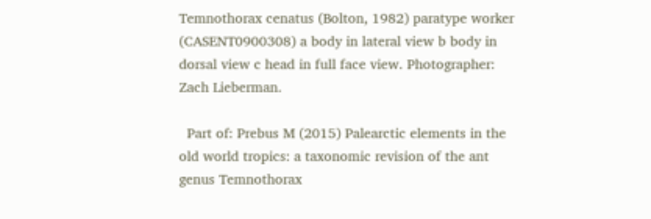Temnothorax cenatus (Bolton, 1982) paratype worker (CASENT0900308) a body in lateral view b body in dorsal view c head in full face view. Photographer: Zach Lieberman.

  Part of: Prebus M (2015) Palearctic elements in the old world tropics: a taxonomic revision of the ant genus Temnothorax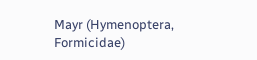Mayr (Hymenoptera, Formicidae)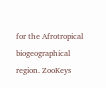for the Afrotropical biogeographical region. ZooKeys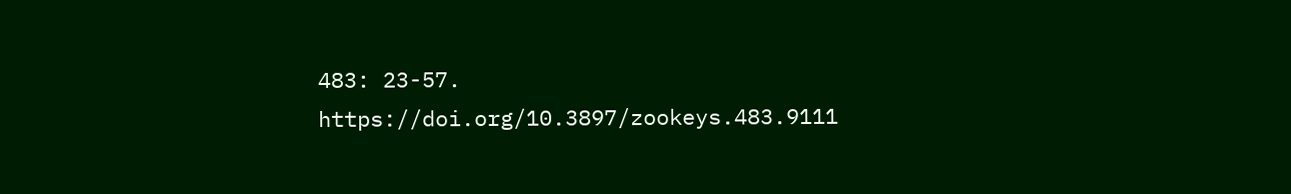483: 23-57. https://doi.org/10.3897/zookeys.483.9111